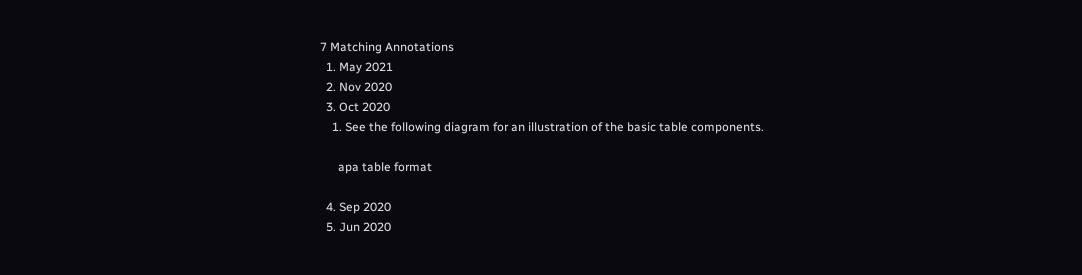7 Matching Annotations
  1. May 2021
  2. Nov 2020
  3. Oct 2020
    1. See the following diagram for an illustration of the basic table components.

      apa table format

  4. Sep 2020
  5. Jun 2020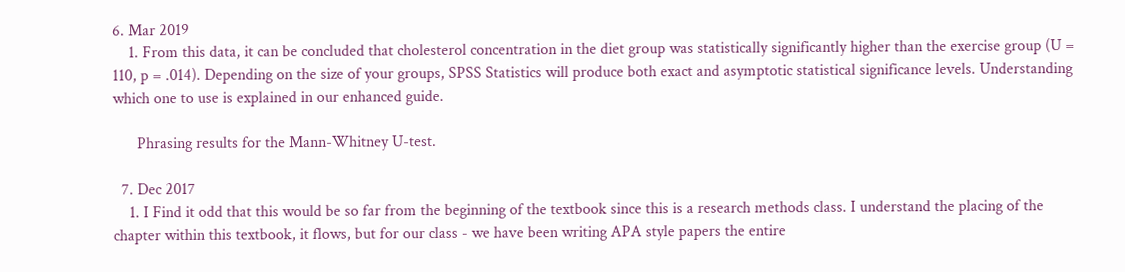6. Mar 2019
    1. From this data, it can be concluded that cholesterol concentration in the diet group was statistically significantly higher than the exercise group (U = 110, p = .014). Depending on the size of your groups, SPSS Statistics will produce both exact and asymptotic statistical significance levels. Understanding which one to use is explained in our enhanced guide.

      Phrasing results for the Mann-Whitney U-test.

  7. Dec 2017
    1. I Find it odd that this would be so far from the beginning of the textbook since this is a research methods class. I understand the placing of the chapter within this textbook, it flows, but for our class - we have been writing APA style papers the entire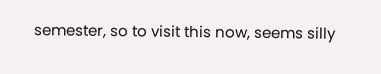semester, so to visit this now, seems silly